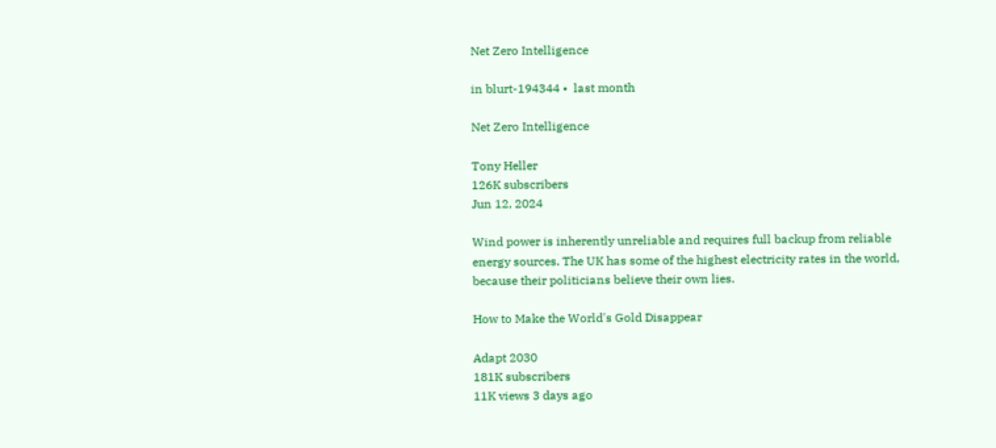Net Zero Intelligence

in blurt-194344 •  last month

Net Zero Intelligence

Tony Heller
126K subscribers
Jun 12, 2024

Wind power is inherently unreliable and requires full backup from reliable energy sources. The UK has some of the highest electricity rates in the world, because their politicians believe their own lies.

How to Make the World's Gold Disappear

Adapt 2030
181K subscribers
11K views 3 days ago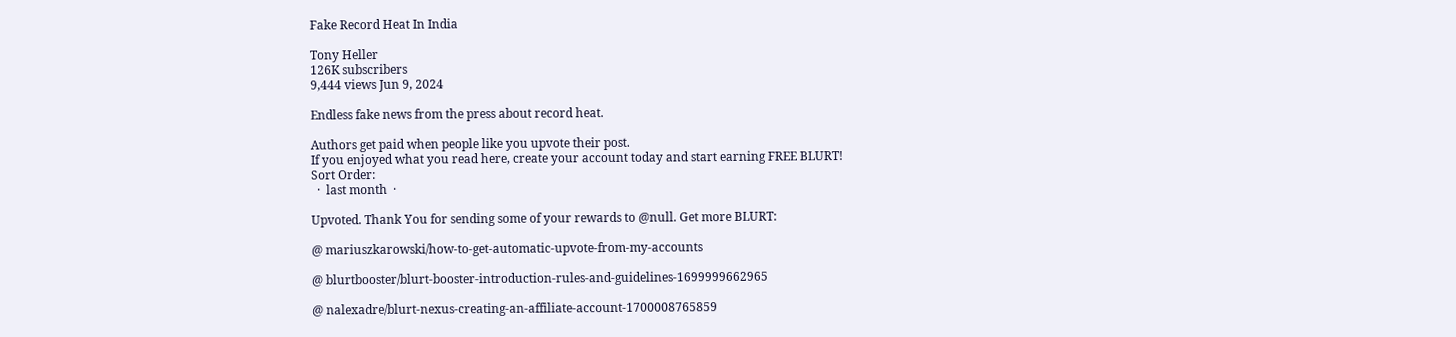Fake Record Heat In India

Tony Heller
126K subscribers
9,444 views Jun 9, 2024

Endless fake news from the press about record heat.

Authors get paid when people like you upvote their post.
If you enjoyed what you read here, create your account today and start earning FREE BLURT!
Sort Order:
  ·  last month  ·

Upvoted. Thank You for sending some of your rewards to @null. Get more BLURT:

@ mariuszkarowski/how-to-get-automatic-upvote-from-my-accounts

@ blurtbooster/blurt-booster-introduction-rules-and-guidelines-1699999662965

@ nalexadre/blurt-nexus-creating-an-affiliate-account-1700008765859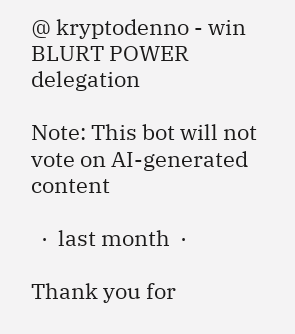@ kryptodenno - win BLURT POWER delegation

Note: This bot will not vote on AI-generated content

  ·  last month  ·

Thank you for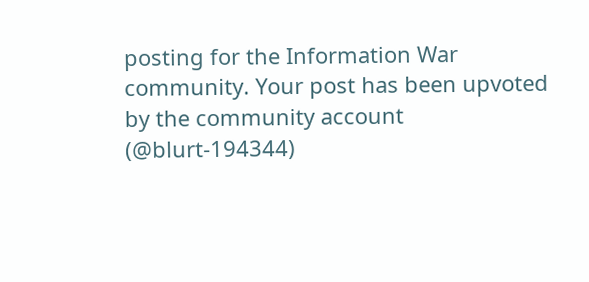posting for the Information War community. Your post has been upvoted by the community account (@blurt-194344)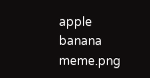apple banana meme.png